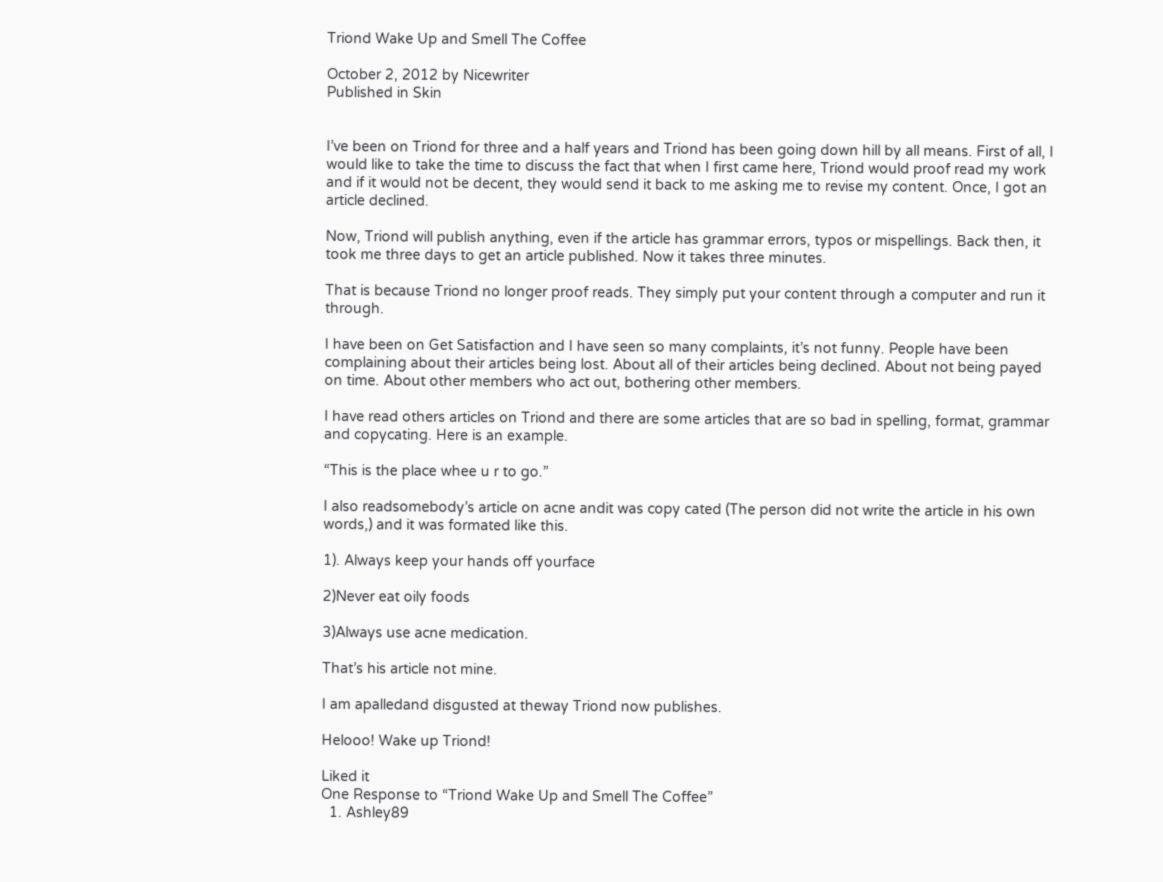Triond Wake Up and Smell The Coffee

October 2, 2012 by Nicewriter
Published in Skin


I’ve been on Triond for three and a half years and Triond has been going down hill by all means. First of all, I would like to take the time to discuss the fact that when I first came here, Triond would proof read my work and if it would not be decent, they would send it back to me asking me to revise my content. Once, I got an article declined.

Now, Triond will publish anything, even if the article has grammar errors, typos or mispellings. Back then, it took me three days to get an article published. Now it takes three minutes.

That is because Triond no longer proof reads. They simply put your content through a computer and run it through.

I have been on Get Satisfaction and I have seen so many complaints, it’s not funny. People have been complaining about their articles being lost. About all of their articles being declined. About not being payed on time. About other members who act out, bothering other members.

I have read others articles on Triond and there are some articles that are so bad in spelling, format, grammar and copycating. Here is an example.

“This is the place whee u r to go.”

I also readsomebody’s article on acne andit was copy cated (The person did not write the article in his own words,) and it was formated like this.

1). Always keep your hands off yourface

2)Never eat oily foods

3)Always use acne medication.

That’s his article not mine.

I am apalledand disgusted at theway Triond now publishes.

Helooo! Wake up Triond!

Liked it
One Response to “Triond Wake Up and Smell The Coffee”
  1. Ashley89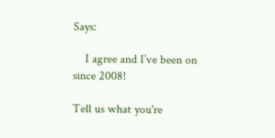Says:

    I agree and I’ve been on since 2008!

Tell us what you're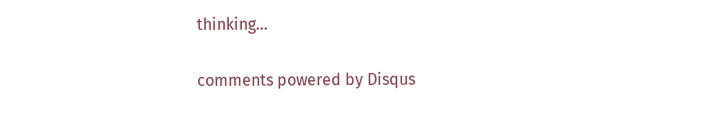thinking...

comments powered by Disqus